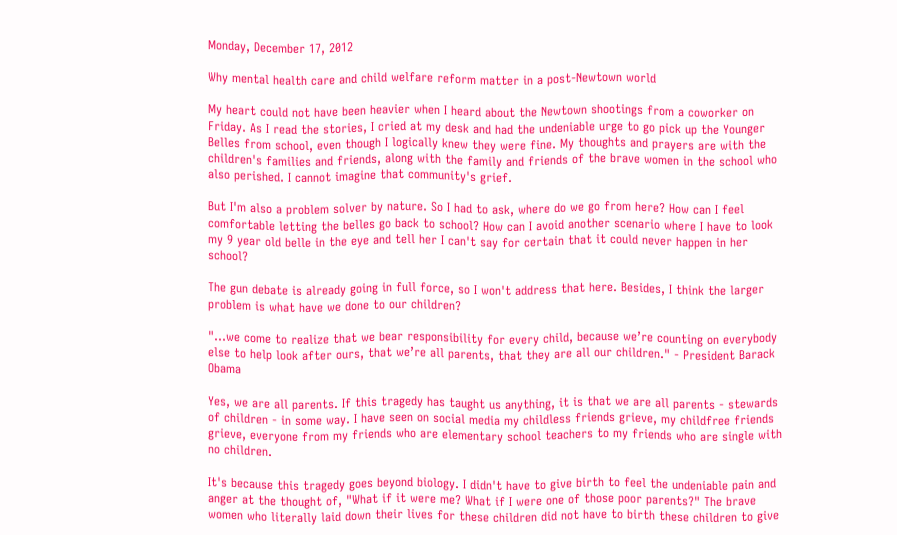Monday, December 17, 2012

Why mental health care and child welfare reform matter in a post-Newtown world

My heart could not have been heavier when I heard about the Newtown shootings from a coworker on Friday. As I read the stories, I cried at my desk and had the undeniable urge to go pick up the Younger Belles from school, even though I logically knew they were fine. My thoughts and prayers are with the children's families and friends, along with the family and friends of the brave women in the school who also perished. I cannot imagine that community's grief.

But I'm also a problem solver by nature. So I had to ask, where do we go from here? How can I feel comfortable letting the belles go back to school? How can I avoid another scenario where I have to look my 9 year old belle in the eye and tell her I can't say for certain that it could never happen in her school?

The gun debate is already going in full force, so I won't address that here. Besides, I think the larger problem is what have we done to our children?

"...we come to realize that we bear responsibility for every child, because we’re counting on everybody else to help look after ours, that we’re all parents, that they are all our children." - President Barack Obama

Yes, we are all parents. If this tragedy has taught us anything, it is that we are all parents - stewards of children - in some way. I have seen on social media my childless friends grieve, my childfree friends grieve, everyone from my friends who are elementary school teachers to my friends who are single with no children.

It's because this tragedy goes beyond biology. I didn't have to give birth to feel the undeniable pain and anger at the thought of, "What if it were me? What if I were one of those poor parents?" The brave women who literally laid down their lives for these children did not have to birth these children to give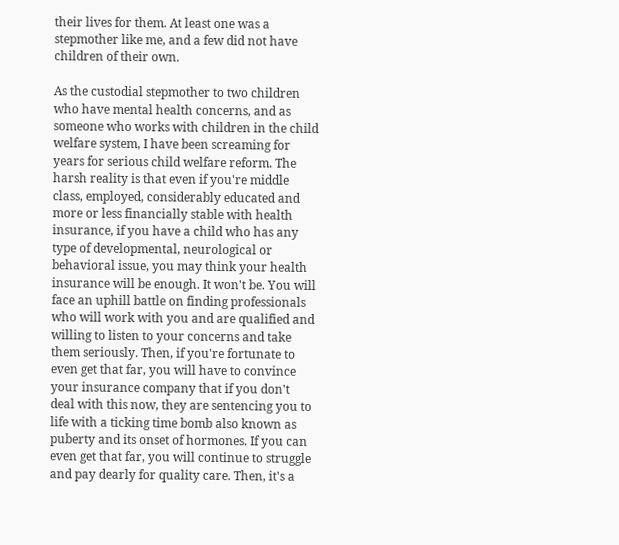their lives for them. At least one was a stepmother like me, and a few did not have children of their own.

As the custodial stepmother to two children who have mental health concerns, and as someone who works with children in the child welfare system, I have been screaming for years for serious child welfare reform. The harsh reality is that even if you're middle class, employed, considerably educated and more or less financially stable with health insurance, if you have a child who has any type of developmental, neurological or behavioral issue, you may think your health insurance will be enough. It won't be. You will face an uphill battle on finding professionals who will work with you and are qualified and willing to listen to your concerns and take them seriously. Then, if you're fortunate to even get that far, you will have to convince your insurance company that if you don't deal with this now, they are sentencing you to life with a ticking time bomb also known as puberty and its onset of hormones. If you can even get that far, you will continue to struggle and pay dearly for quality care. Then, it's a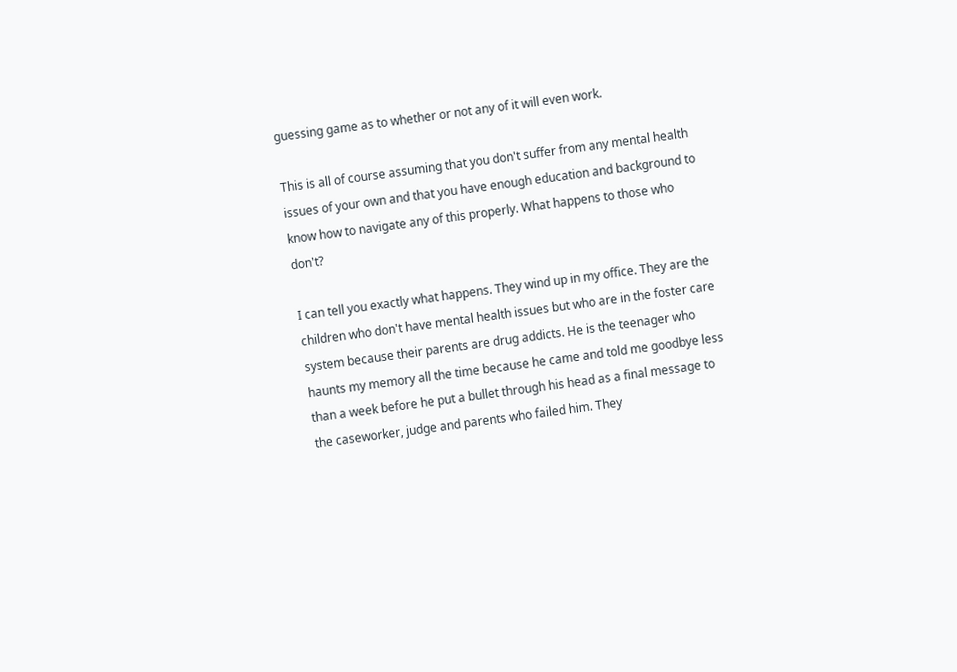guessing game as to whether or not any of it will even work.

This is all of course assuming that you don't suffer from any mental health issues of your own and that you have enough education and background to know how to navigate any of this properly. What happens to those who don't?

I can tell you exactly what happens. They wind up in my office. They are the children who don't have mental health issues but who are in the foster care system because their parents are drug addicts. He is the teenager who haunts my memory all the time because he came and told me goodbye less than a week before he put a bullet through his head as a final message to the caseworker, judge and parents who failed him. They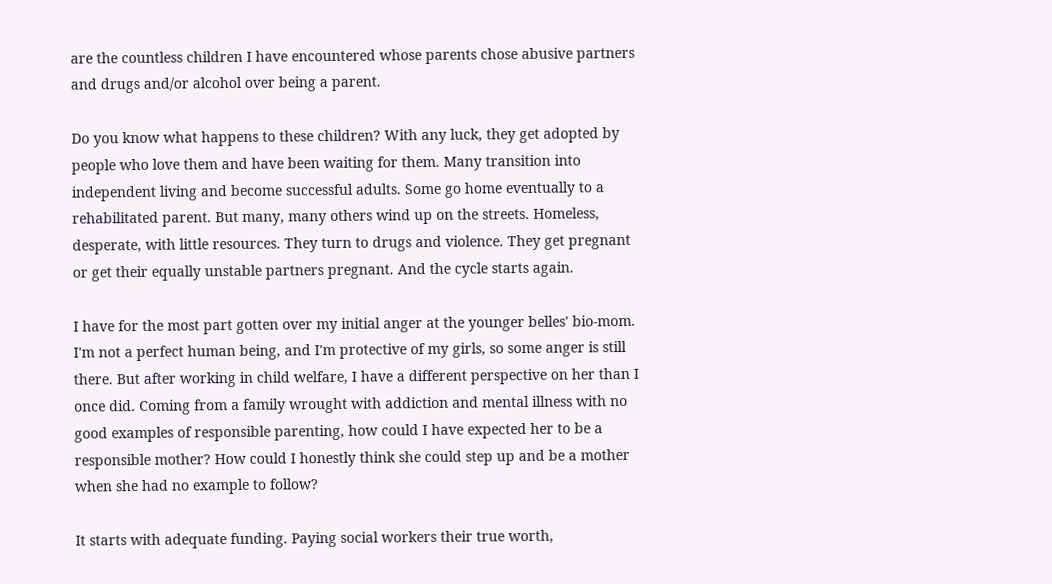are the countless children I have encountered whose parents chose abusive partners and drugs and/or alcohol over being a parent.

Do you know what happens to these children? With any luck, they get adopted by people who love them and have been waiting for them. Many transition into independent living and become successful adults. Some go home eventually to a rehabilitated parent. But many, many others wind up on the streets. Homeless, desperate, with little resources. They turn to drugs and violence. They get pregnant or get their equally unstable partners pregnant. And the cycle starts again.

I have for the most part gotten over my initial anger at the younger belles' bio-mom. I'm not a perfect human being, and I'm protective of my girls, so some anger is still there. But after working in child welfare, I have a different perspective on her than I once did. Coming from a family wrought with addiction and mental illness with no good examples of responsible parenting, how could I have expected her to be a responsible mother? How could I honestly think she could step up and be a mother when she had no example to follow?

It starts with adequate funding. Paying social workers their true worth,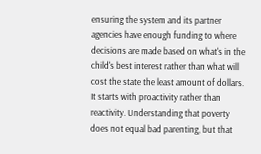ensuring the system and its partner agencies have enough funding to where decisions are made based on what's in the child's best interest rather than what will cost the state the least amount of dollars. It starts with proactivity rather than reactivity. Understanding that poverty does not equal bad parenting, but that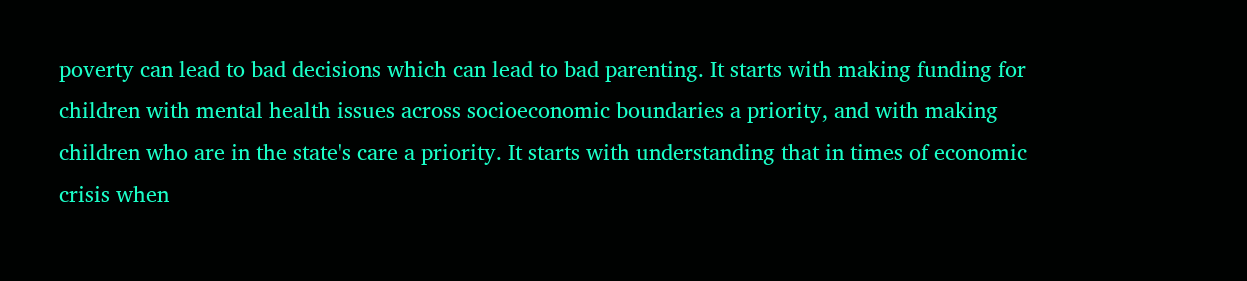poverty can lead to bad decisions which can lead to bad parenting. It starts with making funding for children with mental health issues across socioeconomic boundaries a priority, and with making children who are in the state's care a priority. It starts with understanding that in times of economic crisis when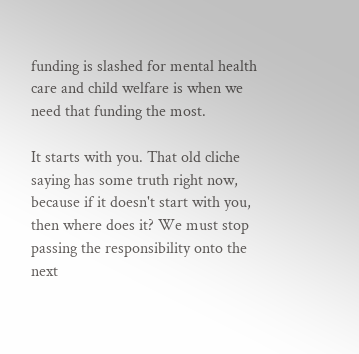funding is slashed for mental health care and child welfare is when we need that funding the most.

It starts with you. That old cliche saying has some truth right now, because if it doesn't start with you, then where does it? We must stop passing the responsibility onto the next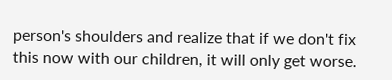person's shoulders and realize that if we don't fix this now with our children, it will only get worse.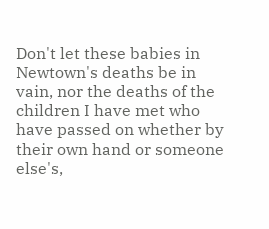Don't let these babies in Newtown's deaths be in vain, nor the deaths of the children I have met who have passed on whether by their own hand or someone else's,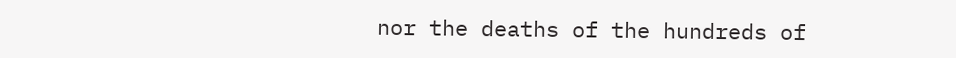nor the deaths of the hundreds of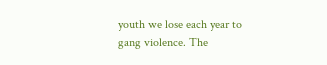youth we lose each year to gang violence. The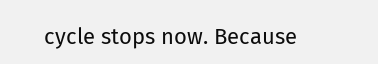cycle stops now. Because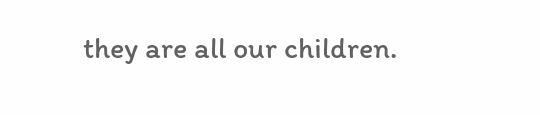they are all our children.